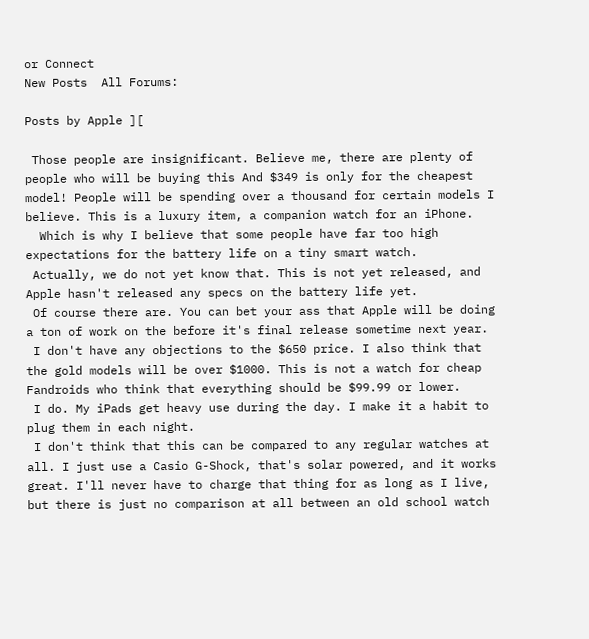or Connect
New Posts  All Forums:

Posts by Apple ][

 Those people are insignificant. Believe me, there are plenty of people who will be buying this And $349 is only for the cheapest model! People will be spending over a thousand for certain models I believe. This is a luxury item, a companion watch for an iPhone.
  Which is why I believe that some people have far too high expectations for the battery life on a tiny smart watch.
 Actually, we do not yet know that. This is not yet released, and Apple hasn't released any specs on the battery life yet.
 Of course there are. You can bet your ass that Apple will be doing a ton of work on the before it's final release sometime next year.
 I don't have any objections to the $650 price. I also think that the gold models will be over $1000. This is not a watch for cheap Fandroids who think that everything should be $99.99 or lower.
 I do. My iPads get heavy use during the day. I make it a habit to plug them in each night.
 I don't think that this can be compared to any regular watches at all. I just use a Casio G-Shock, that's solar powered, and it works great. I'll never have to charge that thing for as long as I live, but there is just no comparison at all between an old school watch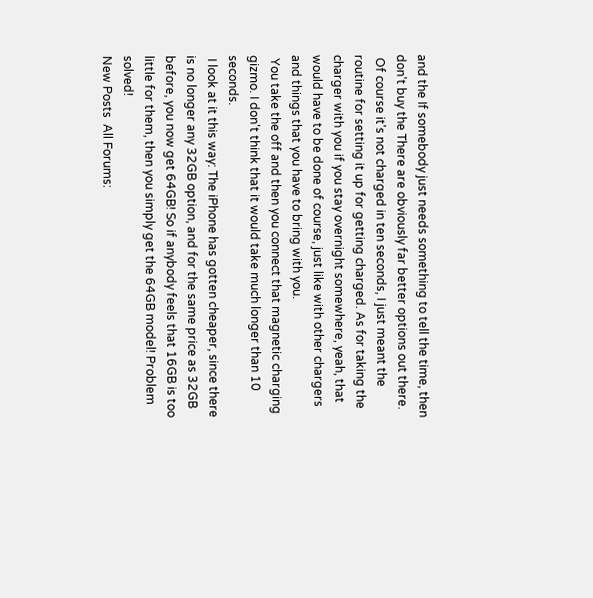and the If somebody just needs something to tell the time, then don't buy the There are obviously far better options out there.
 Of course it's not charged in ten seconds, I just meant the routine for setting it up for getting charged. As for taking the charger with you if you stay overnight somewhere, yeah, that would have to be done of course, just like with other chargers and things that you have to bring with you.
 You take the off and then you connect that magnetic charging gizmo. I don't think that it would take much longer than 10 seconds.
 I look at it this way: The iPhone has gotten cheaper, since there is no longer any 32GB option, and for the same price as 32GB before, you now get 64GB! So if anybody feels that 16GB is too little for them, then you simply get the 64GB model! Problem solved!
New Posts  All Forums: